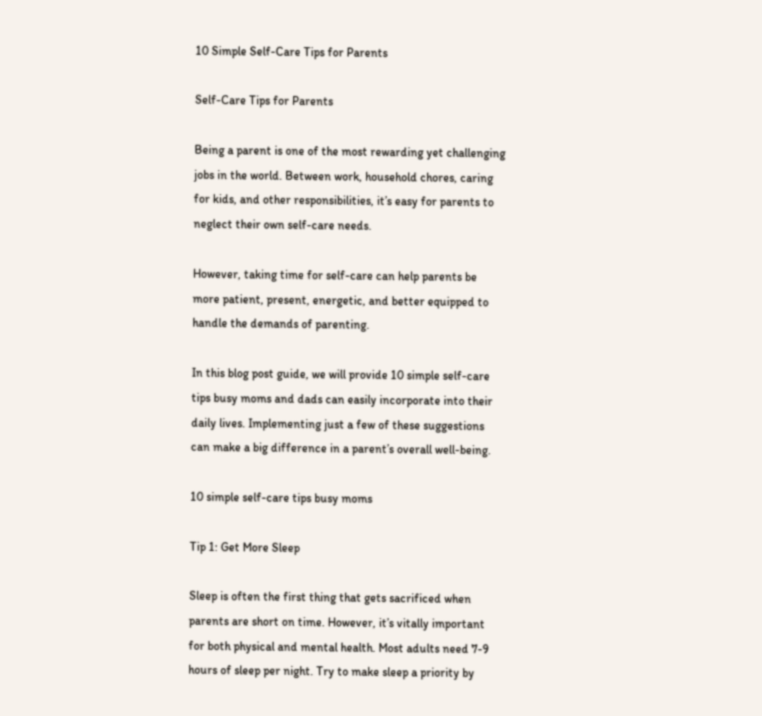10 Simple Self-Care Tips for Parents

Self-Care Tips for Parents

Being a parent is one of the most rewarding yet challenging jobs in the world. Between work, household chores, caring for kids, and other responsibilities, it’s easy for parents to neglect their own self-care needs.

However, taking time for self-care can help parents be more patient, present, energetic, and better equipped to handle the demands of parenting.

In this blog post guide, we will provide 10 simple self-care tips busy moms and dads can easily incorporate into their daily lives. Implementing just a few of these suggestions can make a big difference in a parent’s overall well-being.

10 simple self-care tips busy moms

Tip 1: Get More Sleep

Sleep is often the first thing that gets sacrificed when parents are short on time. However, it’s vitally important for both physical and mental health. Most adults need 7-9 hours of sleep per night. Try to make sleep a priority by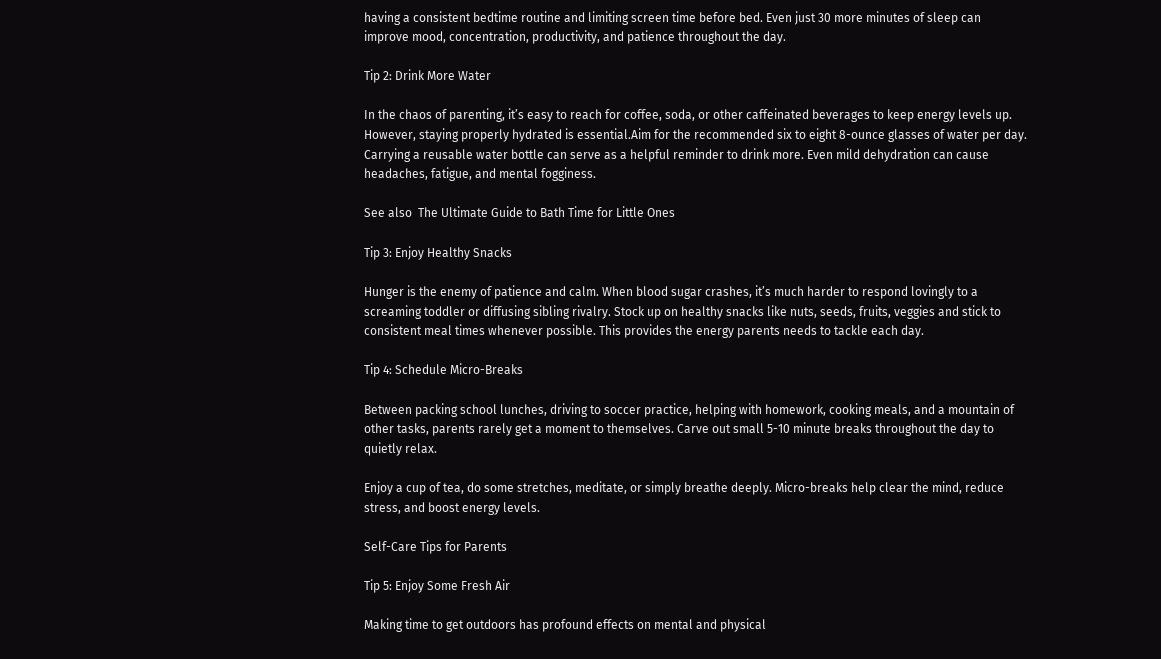having a consistent bedtime routine and limiting screen time before bed. Even just 30 more minutes of sleep can improve mood, concentration, productivity, and patience throughout the day.

Tip 2: Drink More Water

In the chaos of parenting, it’s easy to reach for coffee, soda, or other caffeinated beverages to keep energy levels up. However, staying properly hydrated is essential.Aim for the recommended six to eight 8-ounce glasses of water per day. Carrying a reusable water bottle can serve as a helpful reminder to drink more. Even mild dehydration can cause headaches, fatigue, and mental fogginess.

See also  The Ultimate Guide to Bath Time for Little Ones

Tip 3: Enjoy Healthy Snacks

Hunger is the enemy of patience and calm. When blood sugar crashes, it’s much harder to respond lovingly to a screaming toddler or diffusing sibling rivalry. Stock up on healthy snacks like nuts, seeds, fruits, veggies and stick to consistent meal times whenever possible. This provides the energy parents needs to tackle each day.

Tip 4: Schedule Micro-Breaks

Between packing school lunches, driving to soccer practice, helping with homework, cooking meals, and a mountain of other tasks, parents rarely get a moment to themselves. Carve out small 5-10 minute breaks throughout the day to quietly relax.

Enjoy a cup of tea, do some stretches, meditate, or simply breathe deeply. Micro-breaks help clear the mind, reduce stress, and boost energy levels.

Self-Care Tips for Parents

Tip 5: Enjoy Some Fresh Air

Making time to get outdoors has profound effects on mental and physical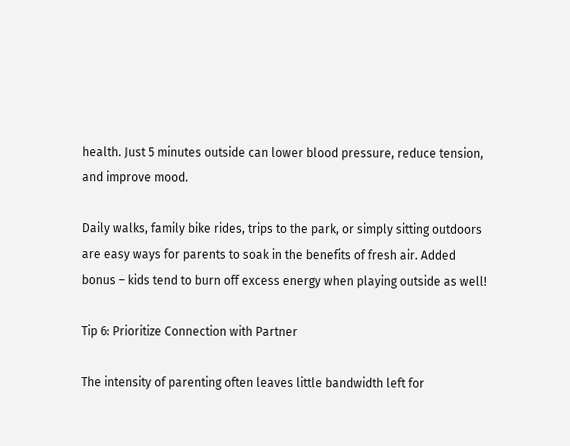health. Just 5 minutes outside can lower blood pressure, reduce tension, and improve mood.

Daily walks, family bike rides, trips to the park, or simply sitting outdoors are easy ways for parents to soak in the benefits of fresh air. Added bonus – kids tend to burn off excess energy when playing outside as well!

Tip 6: Prioritize Connection with Partner

The intensity of parenting often leaves little bandwidth left for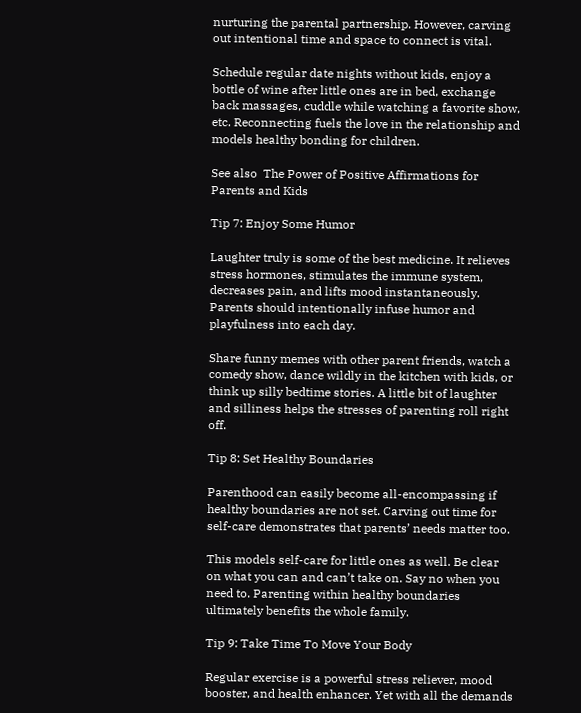nurturing the parental partnership. However, carving out intentional time and space to connect is vital.

Schedule regular date nights without kids, enjoy a bottle of wine after little ones are in bed, exchange back massages, cuddle while watching a favorite show, etc. Reconnecting fuels the love in the relationship and models healthy bonding for children.

See also  The Power of Positive Affirmations for Parents and Kids

Tip 7: Enjoy Some Humor

Laughter truly is some of the best medicine. It relieves stress hormones, stimulates the immune system, decreases pain, and lifts mood instantaneously. Parents should intentionally infuse humor and playfulness into each day.

Share funny memes with other parent friends, watch a comedy show, dance wildly in the kitchen with kids, or think up silly bedtime stories. A little bit of laughter and silliness helps the stresses of parenting roll right off.

Tip 8: Set Healthy Boundaries

Parenthood can easily become all-encompassing if healthy boundaries are not set. Carving out time for self-care demonstrates that parents’ needs matter too.

This models self-care for little ones as well. Be clear on what you can and can’t take on. Say no when you need to. Parenting within healthy boundaries ultimately benefits the whole family.

Tip 9: Take Time To Move Your Body

Regular exercise is a powerful stress reliever, mood booster, and health enhancer. Yet with all the demands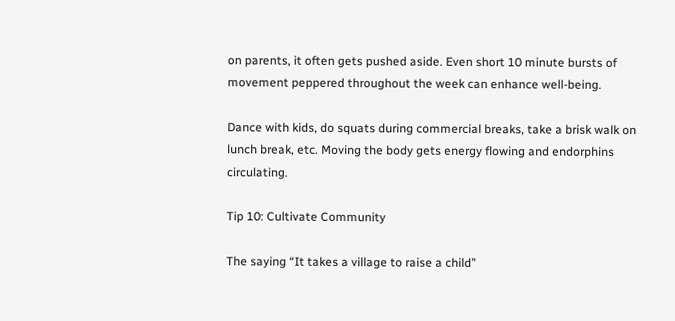on parents, it often gets pushed aside. Even short 10 minute bursts of movement peppered throughout the week can enhance well-being.

Dance with kids, do squats during commercial breaks, take a brisk walk on lunch break, etc. Moving the body gets energy flowing and endorphins circulating.

Tip 10: Cultivate Community

The saying “It takes a village to raise a child”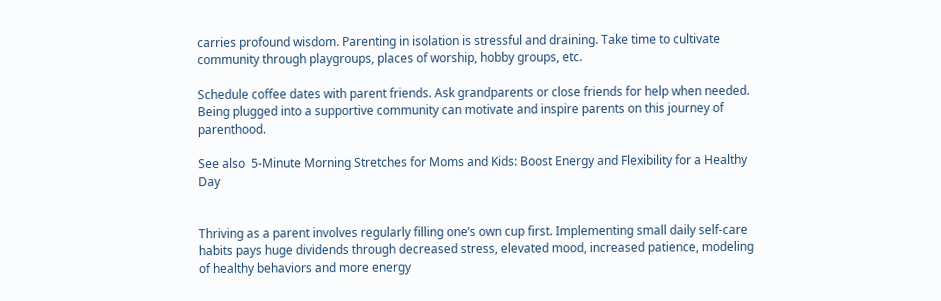carries profound wisdom. Parenting in isolation is stressful and draining. Take time to cultivate community through playgroups, places of worship, hobby groups, etc.

Schedule coffee dates with parent friends. Ask grandparents or close friends for help when needed. Being plugged into a supportive community can motivate and inspire parents on this journey of parenthood.

See also  5-Minute Morning Stretches for Moms and Kids: Boost Energy and Flexibility for a Healthy Day


Thriving as a parent involves regularly filling one’s own cup first. Implementing small daily self-care habits pays huge dividends through decreased stress, elevated mood, increased patience, modeling of healthy behaviors and more energy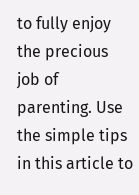to fully enjoy the precious job of parenting. Use the simple tips in this article to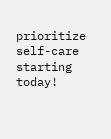prioritize self-care starting today!